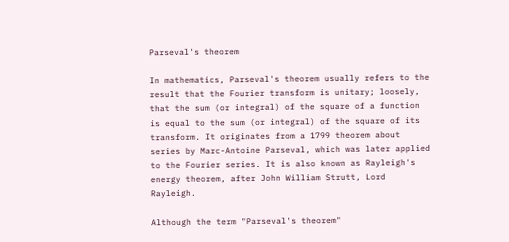Parseval's theorem

In mathematics, Parseval's theorem usually refers to the result that the Fourier transform is unitary; loosely, that the sum (or integral) of the square of a function is equal to the sum (or integral) of the square of its transform. It originates from a 1799 theorem about series by Marc-Antoine Parseval, which was later applied to the Fourier series. It is also known as Rayleigh's energy theorem, after John William Strutt, Lord Rayleigh.

Although the term "Parseval's theorem"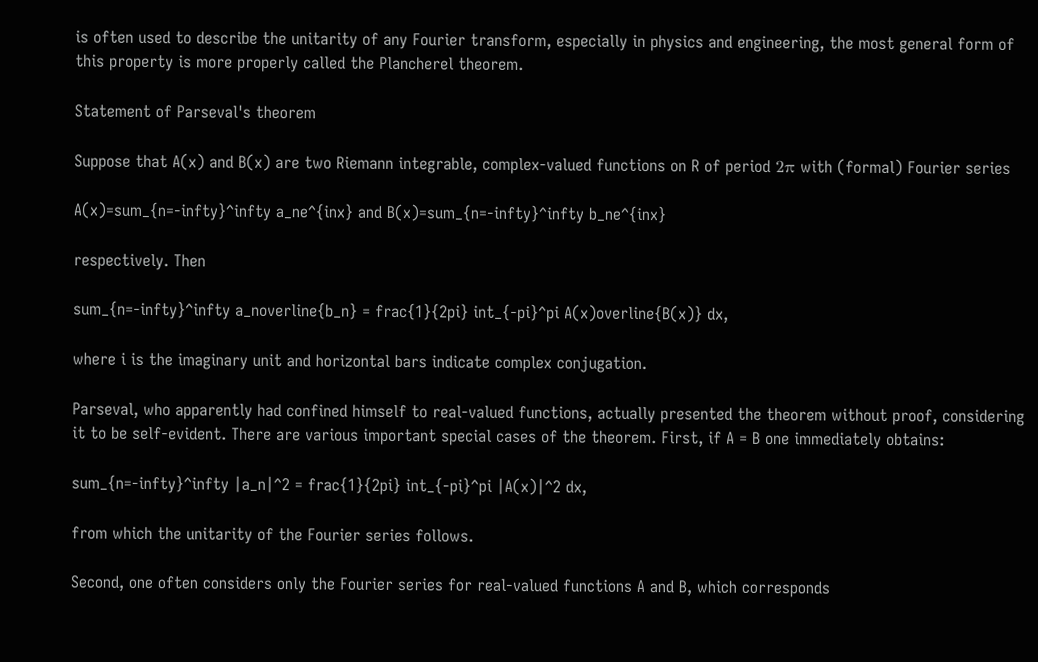is often used to describe the unitarity of any Fourier transform, especially in physics and engineering, the most general form of this property is more properly called the Plancherel theorem.

Statement of Parseval's theorem

Suppose that A(x) and B(x) are two Riemann integrable, complex-valued functions on R of period 2π with (formal) Fourier series

A(x)=sum_{n=-infty}^infty a_ne^{inx} and B(x)=sum_{n=-infty}^infty b_ne^{inx}

respectively. Then

sum_{n=-infty}^infty a_noverline{b_n} = frac{1}{2pi} int_{-pi}^pi A(x)overline{B(x)} dx,

where i is the imaginary unit and horizontal bars indicate complex conjugation.

Parseval, who apparently had confined himself to real-valued functions, actually presented the theorem without proof, considering it to be self-evident. There are various important special cases of the theorem. First, if A = B one immediately obtains:

sum_{n=-infty}^infty |a_n|^2 = frac{1}{2pi} int_{-pi}^pi |A(x)|^2 dx,

from which the unitarity of the Fourier series follows.

Second, one often considers only the Fourier series for real-valued functions A and B, which corresponds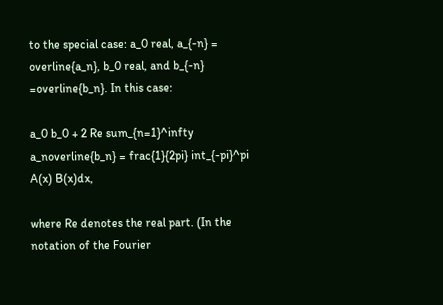to the special case: a_0 real, a_{-n} = overline{a_n}, b_0 real, and b_{-n} =overline{b_n}. In this case:

a_0 b_0 + 2 Re sum_{n=1}^infty a_noverline{b_n} = frac{1}{2pi} int_{-pi}^pi A(x) B(x)dx,

where Re denotes the real part. (In the notation of the Fourier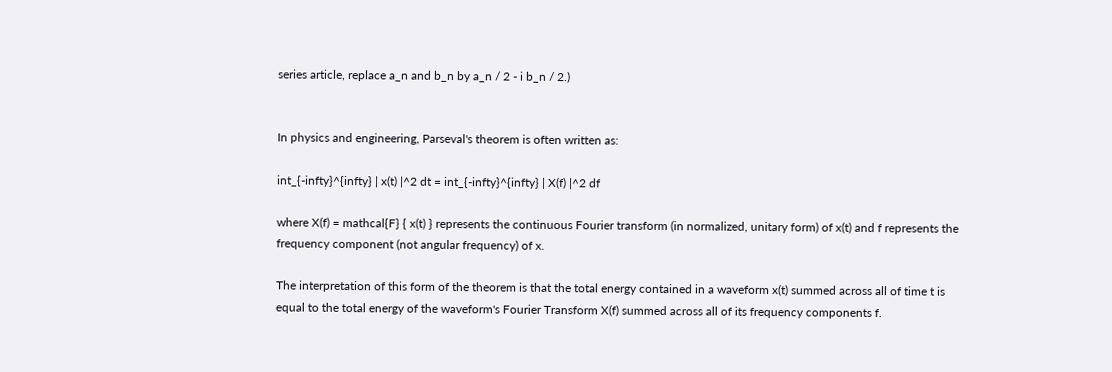series article, replace a_n and b_n by a_n / 2 - i b_n / 2.)


In physics and engineering, Parseval's theorem is often written as:

int_{-infty}^{infty} | x(t) |^2 dt = int_{-infty}^{infty} | X(f) |^2 df

where X(f) = mathcal{F} { x(t) } represents the continuous Fourier transform (in normalized, unitary form) of x(t) and f represents the frequency component (not angular frequency) of x.

The interpretation of this form of the theorem is that the total energy contained in a waveform x(t) summed across all of time t is equal to the total energy of the waveform's Fourier Transform X(f) summed across all of its frequency components f.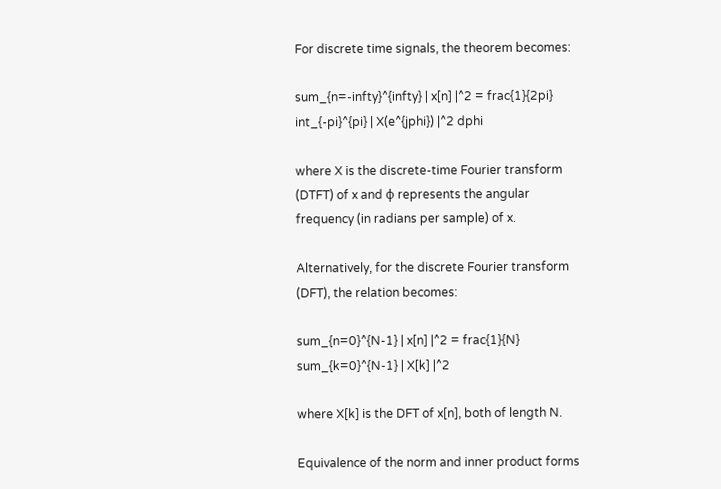For discrete time signals, the theorem becomes:

sum_{n=-infty}^{infty} | x[n] |^2 = frac{1}{2pi} int_{-pi}^{pi} | X(e^{jphi}) |^2 dphi

where X is the discrete-time Fourier transform (DTFT) of x and φ represents the angular frequency (in radians per sample) of x.

Alternatively, for the discrete Fourier transform (DFT), the relation becomes:

sum_{n=0}^{N-1} | x[n] |^2 = frac{1}{N} sum_{k=0}^{N-1} | X[k] |^2

where X[k] is the DFT of x[n], both of length N.

Equivalence of the norm and inner product forms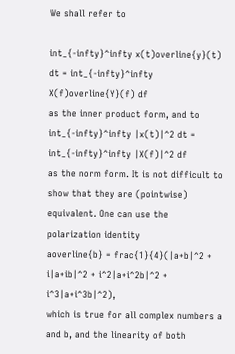We shall refer to

int_{-infty}^infty x(t)overline{y}(t) dt = int_{-infty}^infty X(f)overline{Y}(f) df
as the inner product form, and to
int_{-infty}^infty |x(t)|^2 dt = int_{-infty}^infty |X(f)|^2 df
as the norm form. It is not difficult to show that they are (pointwise) equivalent. One can use the polarization identity
aoverline{b} = frac{1}{4}(|a+b|^2 + i|a+ib|^2 + i^2|a+i^2b|^2 + i^3|a+i^3b|^2),
which is true for all complex numbers a and b, and the linearity of both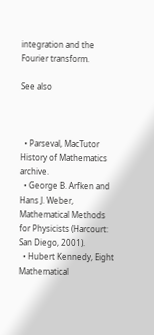integration and the Fourier transform.

See also



  • Parseval, MacTutor History of Mathematics archive.
  • George B. Arfken and Hans J. Weber, Mathematical Methods for Physicists (Harcourt: San Diego, 2001).
  • Hubert Kennedy, Eight Mathematical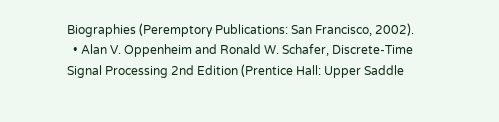Biographies (Peremptory Publications: San Francisco, 2002).
  • Alan V. Oppenheim and Ronald W. Schafer, Discrete-Time Signal Processing 2nd Edition (Prentice Hall: Upper Saddle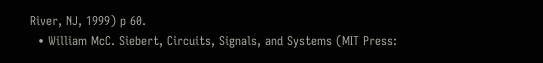River, NJ, 1999) p 60.
  • William McC. Siebert, Circuits, Signals, and Systems (MIT Press: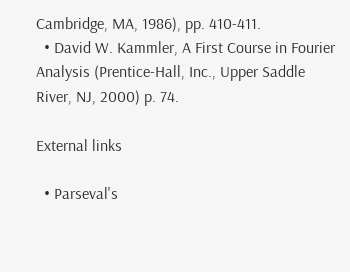Cambridge, MA, 1986), pp. 410-411.
  • David W. Kammler, A First Course in Fourier Analysis (Prentice-Hall, Inc., Upper Saddle River, NJ, 2000) p. 74.

External links

  • Parseval's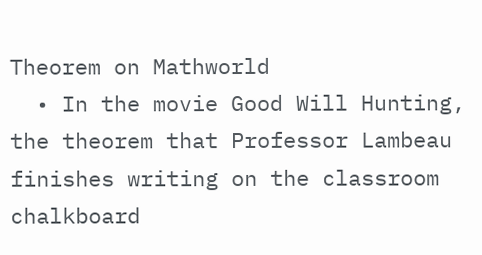Theorem on Mathworld
  • In the movie Good Will Hunting, the theorem that Professor Lambeau finishes writing on the classroom chalkboard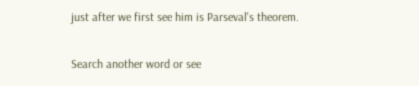just after we first see him is Parseval's theorem.

Search another word or see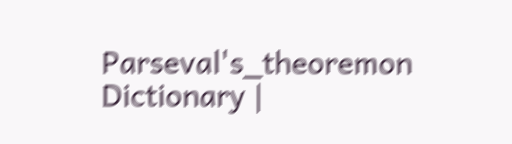Parseval's_theoremon Dictionary |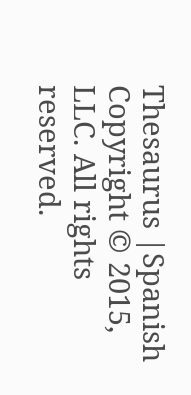Thesaurus |Spanish
Copyright © 2015, LLC. All rights reserved.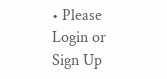• Please Login or Sign Up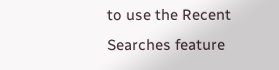to use the Recent Searches feature